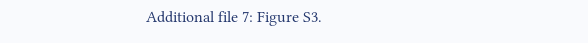Additional file 7: Figure S3.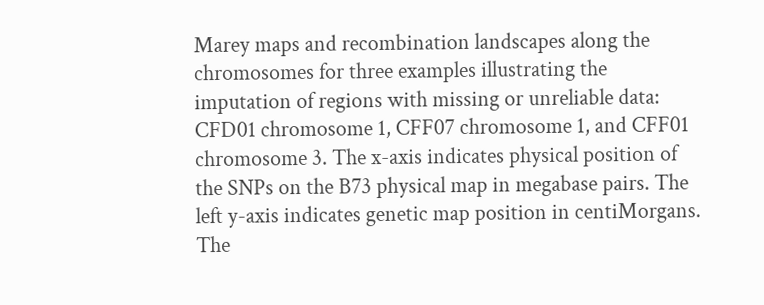Marey maps and recombination landscapes along the chromosomes for three examples illustrating the imputation of regions with missing or unreliable data: CFD01 chromosome 1, CFF07 chromosome 1, and CFF01 chromosome 3. The x-axis indicates physical position of the SNPs on the B73 physical map in megabase pairs. The left y-axis indicates genetic map position in centiMorgans. The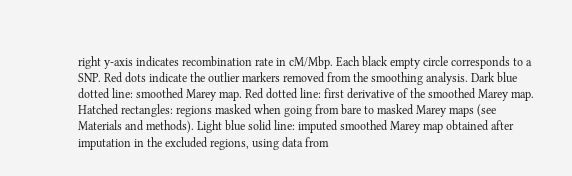right y-axis indicates recombination rate in cM/Mbp. Each black empty circle corresponds to a SNP. Red dots indicate the outlier markers removed from the smoothing analysis. Dark blue dotted line: smoothed Marey map. Red dotted line: first derivative of the smoothed Marey map. Hatched rectangles: regions masked when going from bare to masked Marey maps (see Materials and methods). Light blue solid line: imputed smoothed Marey map obtained after imputation in the excluded regions, using data from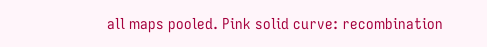all maps pooled. Pink solid curve: recombination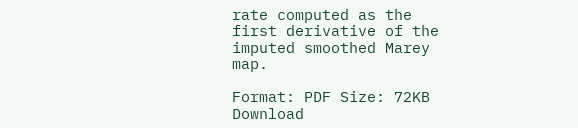rate computed as the first derivative of the imputed smoothed Marey map.

Format: PDF Size: 72KB Download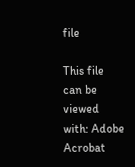file

This file can be viewed with: Adobe Acrobat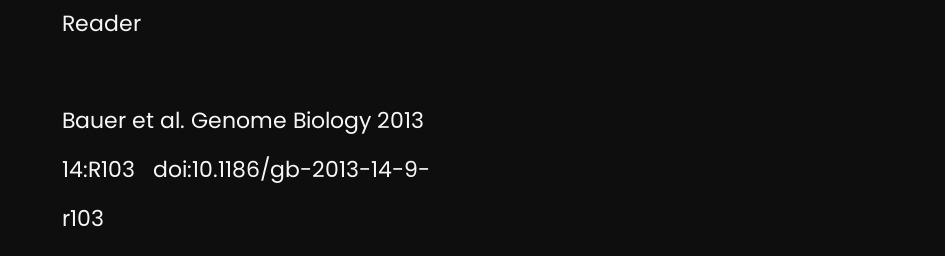Reader

Bauer et al. Genome Biology 2013 14:R103   doi:10.1186/gb-2013-14-9-r103